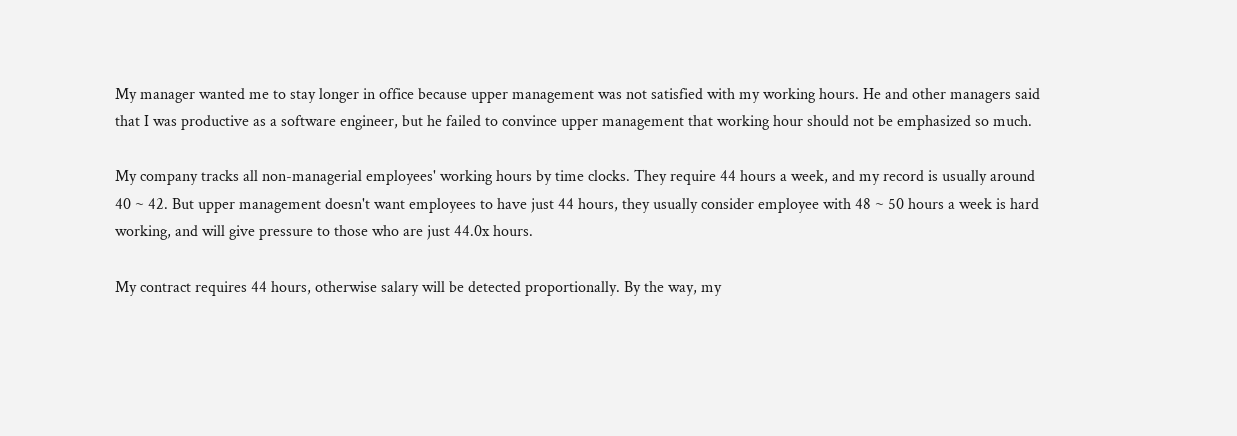My manager wanted me to stay longer in office because upper management was not satisfied with my working hours. He and other managers said that I was productive as a software engineer, but he failed to convince upper management that working hour should not be emphasized so much.

My company tracks all non-managerial employees' working hours by time clocks. They require 44 hours a week, and my record is usually around 40 ~ 42. But upper management doesn't want employees to have just 44 hours, they usually consider employee with 48 ~ 50 hours a week is hard working, and will give pressure to those who are just 44.0x hours.

My contract requires 44 hours, otherwise salary will be detected proportionally. By the way, my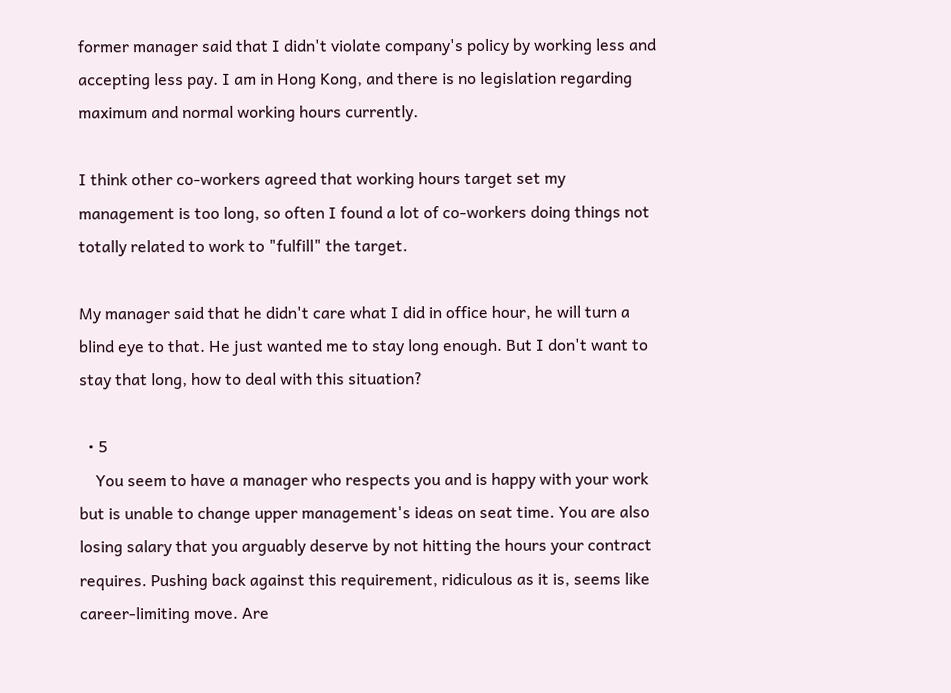former manager said that I didn't violate company's policy by working less and accepting less pay. I am in Hong Kong, and there is no legislation regarding maximum and normal working hours currently.

I think other co-workers agreed that working hours target set my management is too long, so often I found a lot of co-workers doing things not totally related to work to "fulfill" the target.

My manager said that he didn't care what I did in office hour, he will turn a blind eye to that. He just wanted me to stay long enough. But I don't want to stay that long, how to deal with this situation?

  • 5
    You seem to have a manager who respects you and is happy with your work but is unable to change upper management's ideas on seat time. You are also losing salary that you arguably deserve by not hitting the hours your contract requires. Pushing back against this requirement, ridiculous as it is, seems like career-limiting move. Are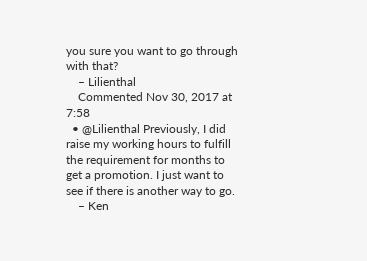you sure you want to go through with that?
    – Lilienthal
    Commented Nov 30, 2017 at 7:58
  • @Lilienthal Previously, I did raise my working hours to fulfill the requirement for months to get a promotion. I just want to see if there is another way to go.
    – Ken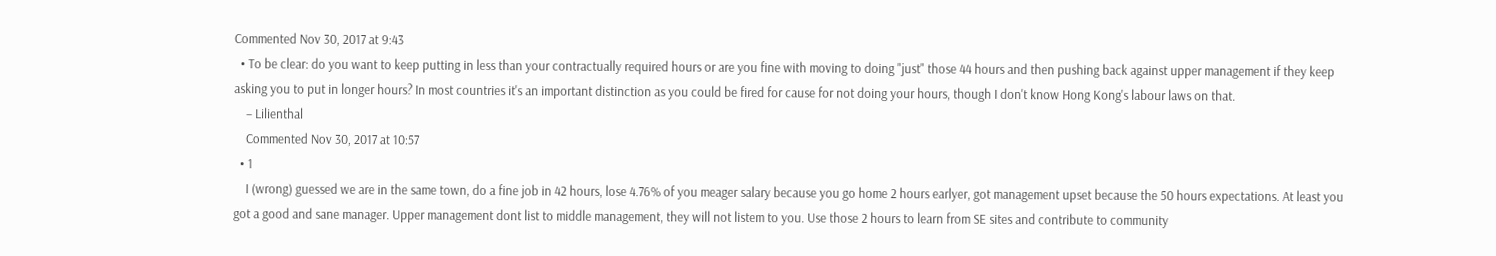Commented Nov 30, 2017 at 9:43
  • To be clear: do you want to keep putting in less than your contractually required hours or are you fine with moving to doing "just" those 44 hours and then pushing back against upper management if they keep asking you to put in longer hours? In most countries it's an important distinction as you could be fired for cause for not doing your hours, though I don't know Hong Kong's labour laws on that.
    – Lilienthal
    Commented Nov 30, 2017 at 10:57
  • 1
    I (wrong) guessed we are in the same town, do a fine job in 42 hours, lose 4.76% of you meager salary because you go home 2 hours earlyer, got management upset because the 50 hours expectations. At least you got a good and sane manager. Upper management dont list to middle management, they will not listem to you. Use those 2 hours to learn from SE sites and contribute to community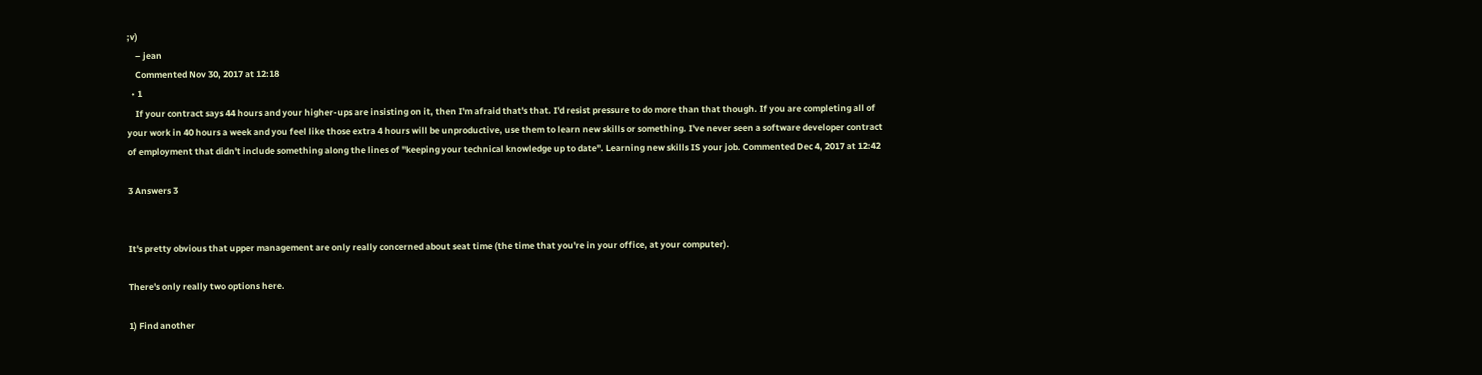;v)
    – jean
    Commented Nov 30, 2017 at 12:18
  • 1
    If your contract says 44 hours and your higher-ups are insisting on it, then I'm afraid that's that. I'd resist pressure to do more than that though. If you are completing all of your work in 40 hours a week and you feel like those extra 4 hours will be unproductive, use them to learn new skills or something. I've never seen a software developer contract of employment that didn't include something along the lines of "keeping your technical knowledge up to date". Learning new skills IS your job. Commented Dec 4, 2017 at 12:42

3 Answers 3


It's pretty obvious that upper management are only really concerned about seat time (the time that you're in your office, at your computer).

There's only really two options here.

1) Find another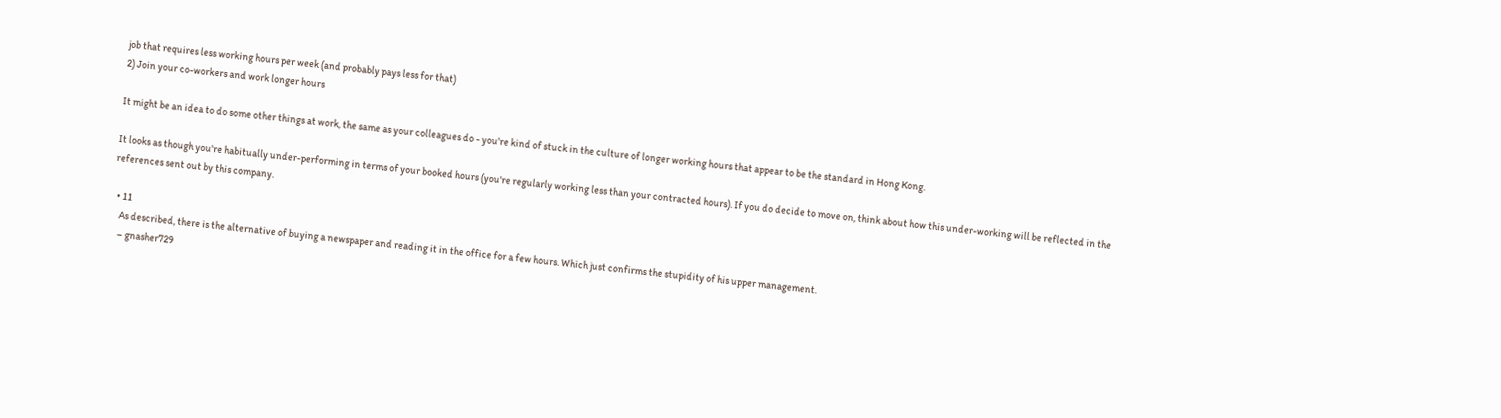job that requires less working hours per week (and probably pays less for that)
2) Join your co-workers and work longer hours

It might be an idea to do some other things at work, the same as your colleagues do - you're kind of stuck in the culture of longer working hours that appear to be the standard in Hong Kong.

It looks as though you're habitually under-performing in terms of your booked hours (you're regularly working less than your contracted hours). If you do decide to move on, think about how this under-working will be reflected in the references sent out by this company.

  • 11
    As described, there is the alternative of buying a newspaper and reading it in the office for a few hours. Which just confirms the stupidity of his upper management.
    – gnasher729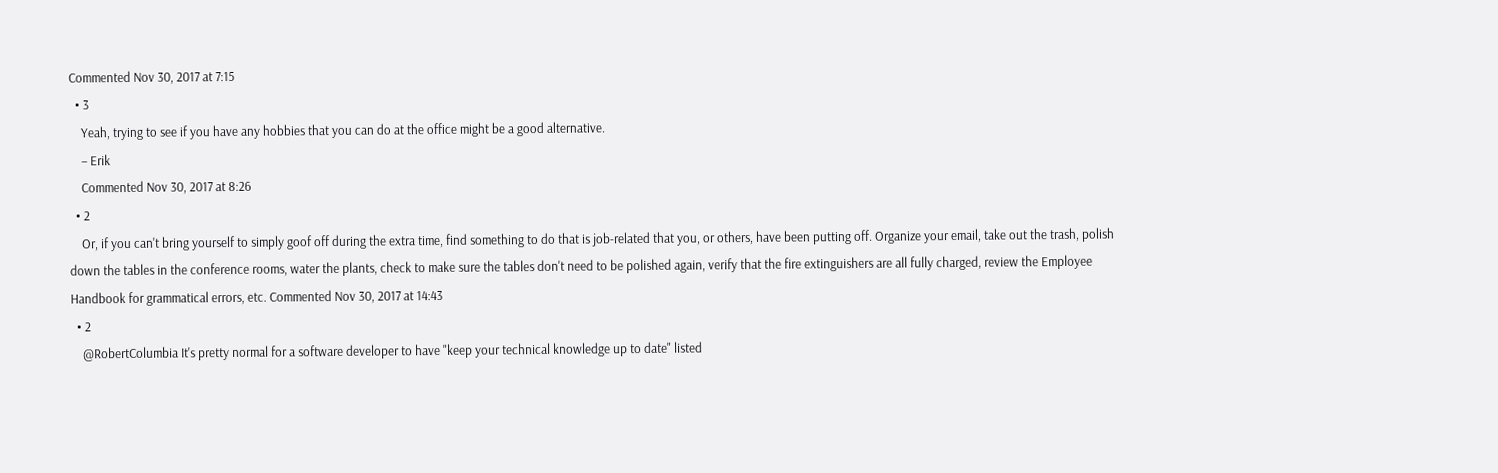Commented Nov 30, 2017 at 7:15
  • 3
    Yeah, trying to see if you have any hobbies that you can do at the office might be a good alternative.
    – Erik
    Commented Nov 30, 2017 at 8:26
  • 2
    Or, if you can't bring yourself to simply goof off during the extra time, find something to do that is job-related that you, or others, have been putting off. Organize your email, take out the trash, polish down the tables in the conference rooms, water the plants, check to make sure the tables don't need to be polished again, verify that the fire extinguishers are all fully charged, review the Employee Handbook for grammatical errors, etc. Commented Nov 30, 2017 at 14:43
  • 2
    @RobertColumbia It's pretty normal for a software developer to have "keep your technical knowledge up to date" listed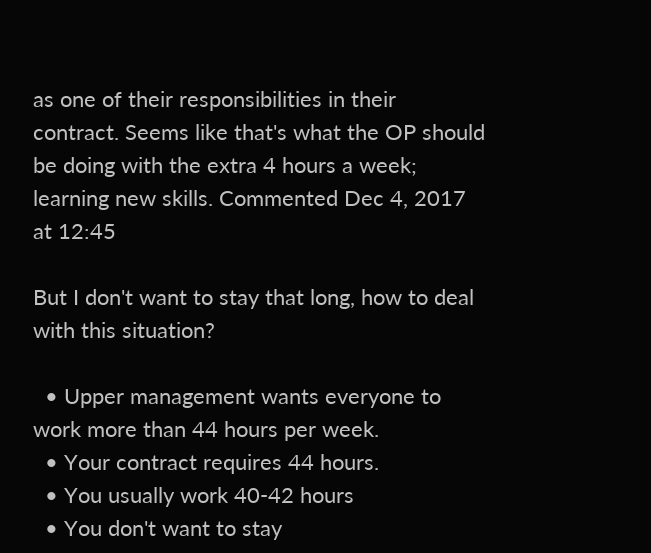as one of their responsibilities in their contract. Seems like that's what the OP should be doing with the extra 4 hours a week; learning new skills. Commented Dec 4, 2017 at 12:45

But I don't want to stay that long, how to deal with this situation?

  • Upper management wants everyone to work more than 44 hours per week.
  • Your contract requires 44 hours.
  • You usually work 40-42 hours
  • You don't want to stay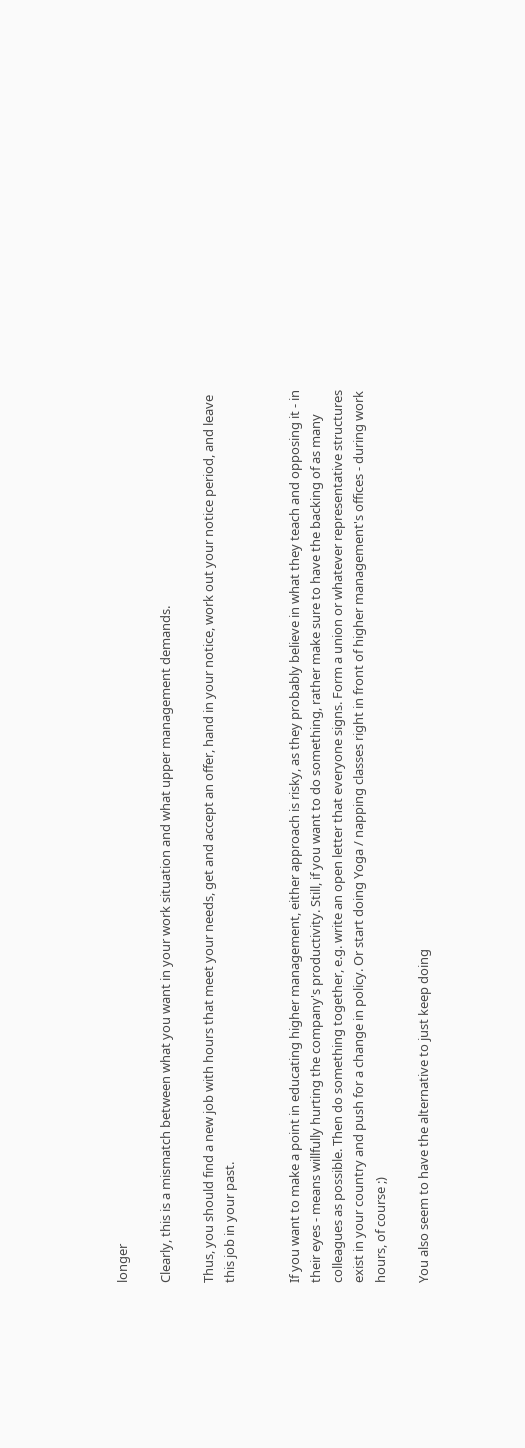longer

Clearly, this is a mismatch between what you want in your work situation and what upper management demands.

Thus, you should find a new job with hours that meet your needs, get and accept an offer, hand in your notice, work out your notice period, and leave this job in your past.


If you want to make a point in educating higher management, either approach is risky, as they probably believe in what they teach and opposing it - in their eyes - means willfully hurting the company's productivity. Still, if you want to do something, rather make sure to have the backing of as many colleagues as possible. Then do something together, e.g. write an open letter that everyone signs. Form a union or whatever representative structures exist in your country and push for a change in policy. Or start doing Yoga / napping classes right in front of higher management's offices - during work hours, of course ;)

You also seem to have the alternative to just keep doing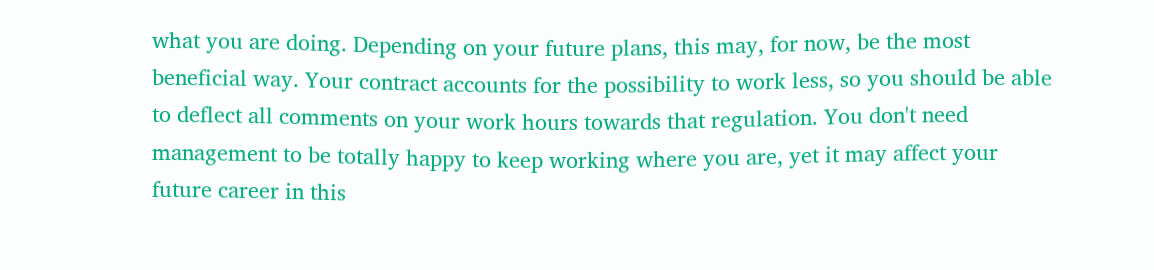what you are doing. Depending on your future plans, this may, for now, be the most beneficial way. Your contract accounts for the possibility to work less, so you should be able to deflect all comments on your work hours towards that regulation. You don't need management to be totally happy to keep working where you are, yet it may affect your future career in this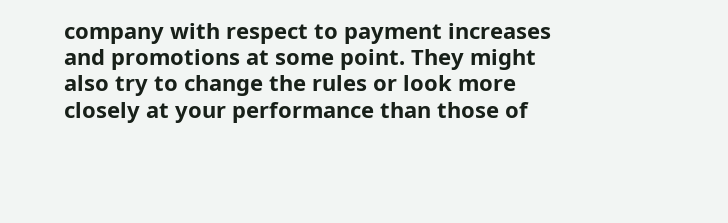company with respect to payment increases and promotions at some point. They might also try to change the rules or look more closely at your performance than those of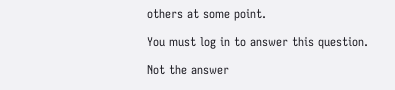others at some point.

You must log in to answer this question.

Not the answer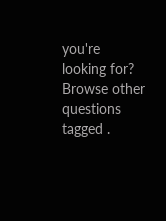you're looking for? Browse other questions tagged .